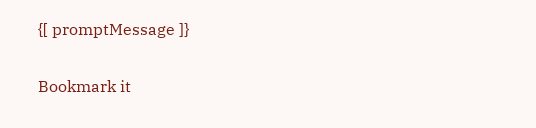{[ promptMessage ]}

Bookmark it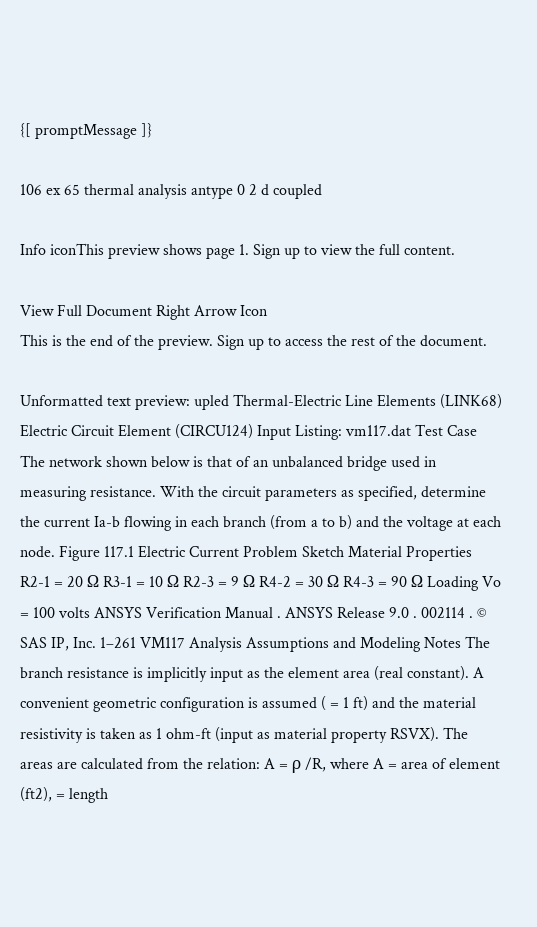{[ promptMessage ]}

106 ex 65 thermal analysis antype 0 2 d coupled

Info iconThis preview shows page 1. Sign up to view the full content.

View Full Document Right Arrow Icon
This is the end of the preview. Sign up to access the rest of the document.

Unformatted text preview: upled Thermal-Electric Line Elements (LINK68) Electric Circuit Element (CIRCU124) Input Listing: vm117.dat Test Case The network shown below is that of an unbalanced bridge used in measuring resistance. With the circuit parameters as specified, determine the current Ia-b flowing in each branch (from a to b) and the voltage at each node. Figure 117.1 Electric Current Problem Sketch Material Properties R2-1 = 20 Ω R3-1 = 10 Ω R2-3 = 9 Ω R4-2 = 30 Ω R4-3 = 90 Ω Loading Vo = 100 volts ANSYS Verification Manual . ANSYS Release 9.0 . 002114 . © SAS IP, Inc. 1–261 VM117 Analysis Assumptions and Modeling Notes The branch resistance is implicitly input as the element area (real constant). A convenient geometric configuration is assumed ( = 1 ft) and the material resistivity is taken as 1 ohm-ft (input as material property RSVX). The areas are calculated from the relation: A = ρ /R, where A = area of element (ft2), = length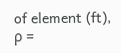of element (ft), ρ =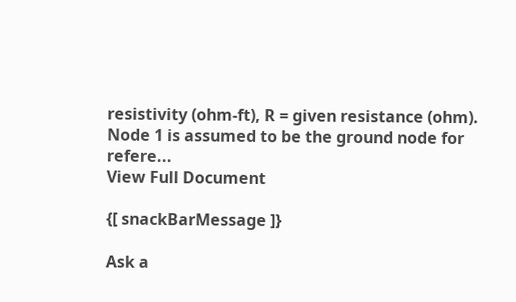resistivity (ohm-ft), R = given resistance (ohm). Node 1 is assumed to be the ground node for refere...
View Full Document

{[ snackBarMessage ]}

Ask a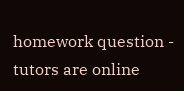homework question - tutors are online